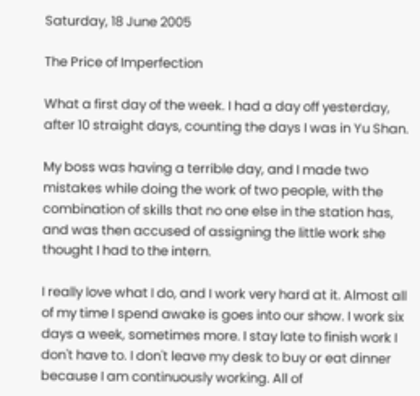Saturday, 18 June 2005

The Price of Imperfection

What a first day of the week. I had a day off yesterday, after 10 straight days, counting the days I was in Yu Shan.

My boss was having a terrible day, and I made two mistakes while doing the work of two people, with the combination of skills that no one else in the station has, and was then accused of assigning the little work she thought I had to the intern.

I really love what I do, and I work very hard at it. Almost all of my time I spend awake is goes into our show. I work six days a week, sometimes more. I stay late to finish work I don't have to. I don't leave my desk to buy or eat dinner because I am continuously working. All of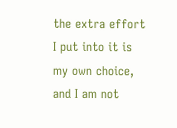the extra effort I put into it is my own choice, and I am not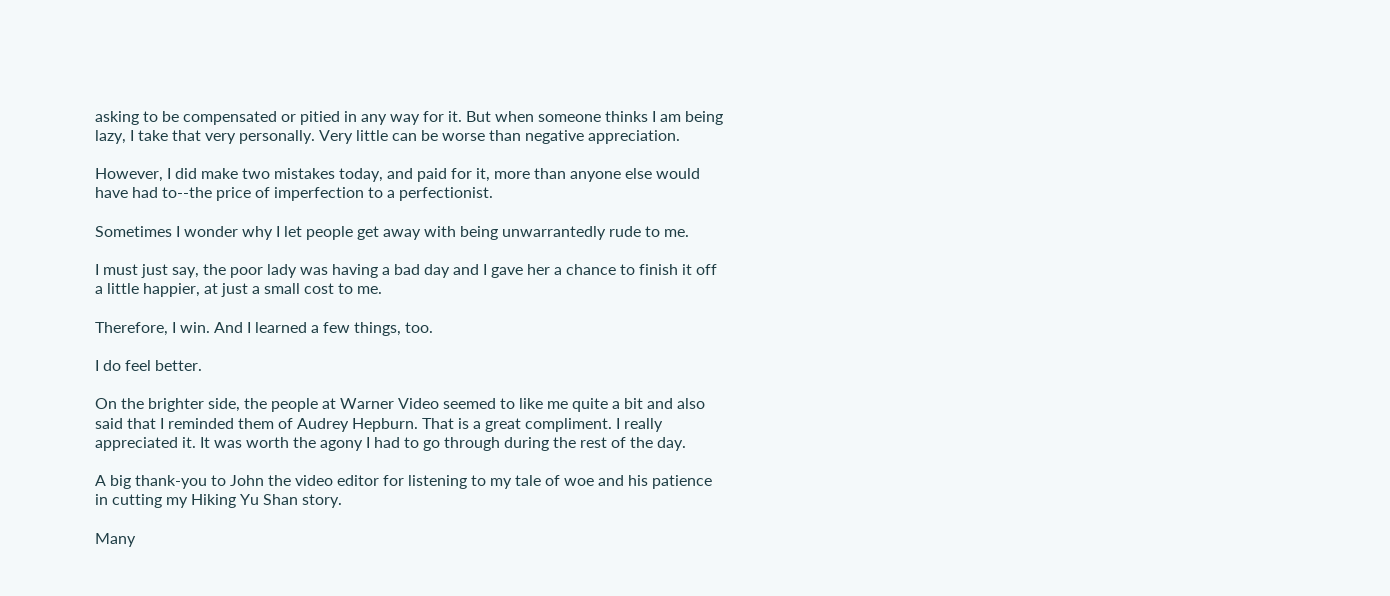asking to be compensated or pitied in any way for it. But when someone thinks I am being lazy, I take that very personally. Very little can be worse than negative appreciation.

However, I did make two mistakes today, and paid for it, more than anyone else would have had to--the price of imperfection to a perfectionist.

Sometimes I wonder why I let people get away with being unwarrantedly rude to me.

I must just say, the poor lady was having a bad day and I gave her a chance to finish it off a little happier, at just a small cost to me.

Therefore, I win. And I learned a few things, too.

I do feel better.

On the brighter side, the people at Warner Video seemed to like me quite a bit and also said that I reminded them of Audrey Hepburn. That is a great compliment. I really appreciated it. It was worth the agony I had to go through during the rest of the day.

A big thank-you to John the video editor for listening to my tale of woe and his patience in cutting my Hiking Yu Shan story.

Many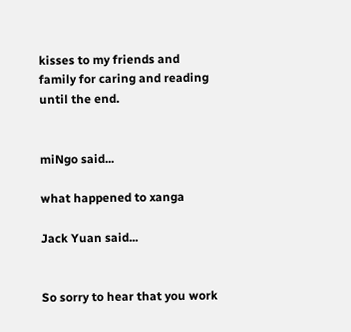kisses to my friends and family for caring and reading until the end.


miNgo said...

what happened to xanga

Jack Yuan said...


So sorry to hear that you work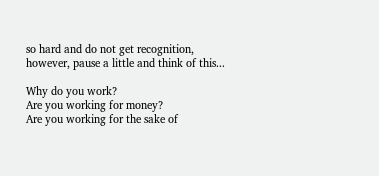so hard and do not get recognition, however, pause a little and think of this...

Why do you work?
Are you working for money?
Are you working for the sake of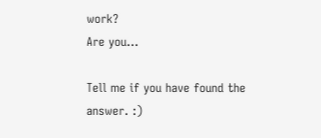work?
Are you...

Tell me if you have found the answer. :)